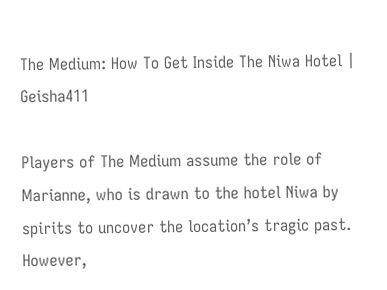The Medium: How To Get Inside The Niwa Hotel | Geisha411

Players of The Medium assume the role of Marianne, who is drawn to the hotel Niwa by spirits to uncover the location’s tragic past. However,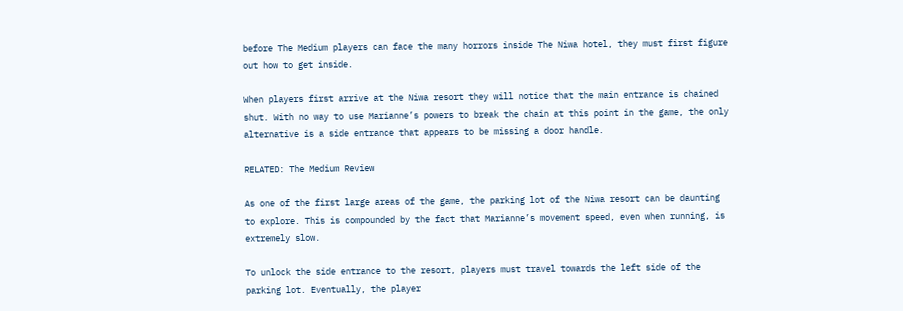before The Medium players can face the many horrors inside The Niwa hotel, they must first figure out how to get inside.

When players first arrive at the Niwa resort they will notice that the main entrance is chained shut. With no way to use Marianne’s powers to break the chain at this point in the game, the only alternative is a side entrance that appears to be missing a door handle.

RELATED: The Medium Review

As one of the first large areas of the game, the parking lot of the Niwa resort can be daunting to explore. This is compounded by the fact that Marianne’s movement speed, even when running, is extremely slow.

To unlock the side entrance to the resort, players must travel towards the left side of the parking lot. Eventually, the player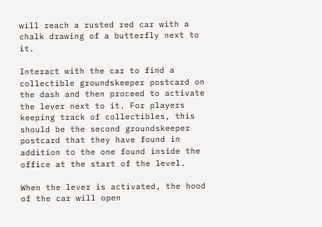will reach a rusted red car with a chalk drawing of a butterfly next to it.

Interact with the car to find a collectible groundskeeper postcard on the dash and then proceed to activate the lever next to it. For players keeping track of collectibles, this should be the second groundskeeper postcard that they have found in addition to the one found inside the office at the start of the level.

When the lever is activated, the hood of the car will open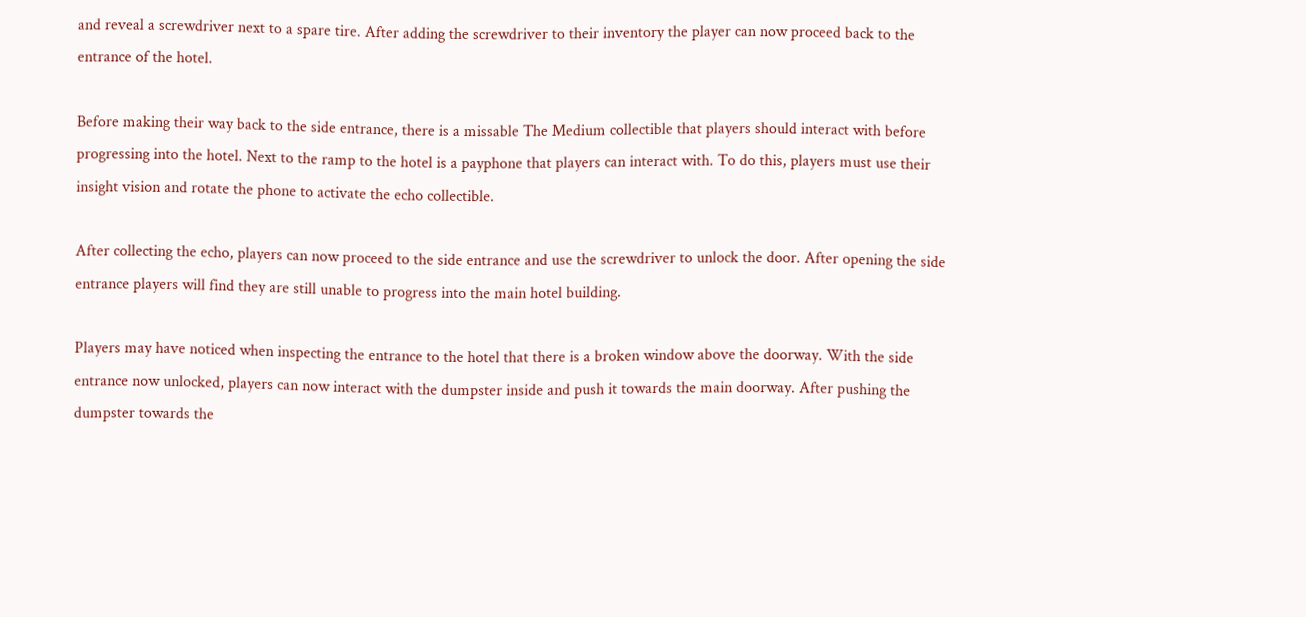and reveal a screwdriver next to a spare tire. After adding the screwdriver to their inventory the player can now proceed back to the entrance of the hotel.

Before making their way back to the side entrance, there is a missable The Medium collectible that players should interact with before progressing into the hotel. Next to the ramp to the hotel is a payphone that players can interact with. To do this, players must use their insight vision and rotate the phone to activate the echo collectible.

After collecting the echo, players can now proceed to the side entrance and use the screwdriver to unlock the door. After opening the side entrance players will find they are still unable to progress into the main hotel building.

Players may have noticed when inspecting the entrance to the hotel that there is a broken window above the doorway. With the side entrance now unlocked, players can now interact with the dumpster inside and push it towards the main doorway. After pushing the dumpster towards the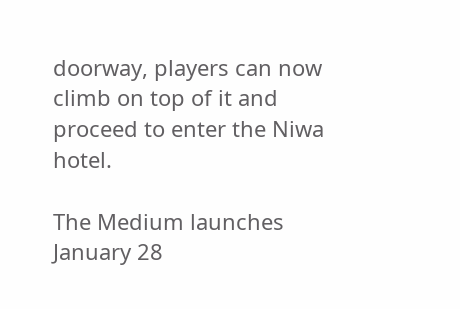doorway, players can now climb on top of it and proceed to enter the Niwa hotel.

The Medium launches January 28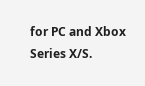for PC and Xbox Series X/S.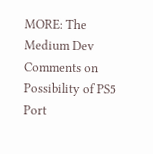MORE: The Medium Dev Comments on Possibility of PS5 Port